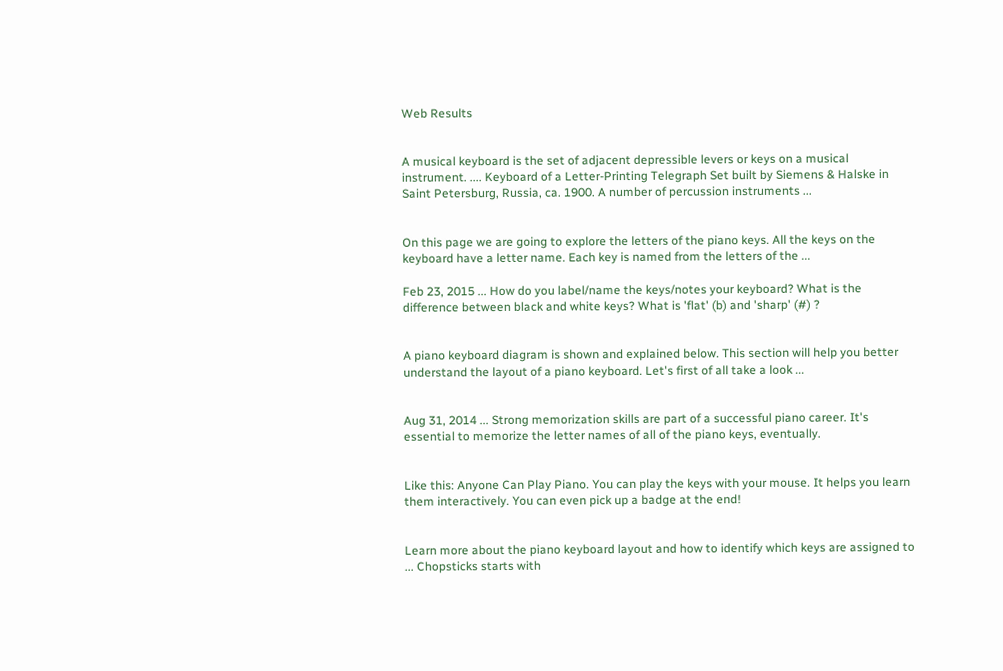Web Results


A musical keyboard is the set of adjacent depressible levers or keys on a musical instrument. .... Keyboard of a Letter-Printing Telegraph Set built by Siemens & Halske in Saint Petersburg, Russia, ca. 1900. A number of percussion instruments ...


On this page we are going to explore the letters of the piano keys. All the keys on the keyboard have a letter name. Each key is named from the letters of the ...

Feb 23, 2015 ... How do you label/name the keys/notes your keyboard? What is the difference between black and white keys? What is 'flat' (b) and 'sharp' (#) ?


A piano keyboard diagram is shown and explained below. This section will help you better understand the layout of a piano keyboard. Let's first of all take a look ...


Aug 31, 2014 ... Strong memorization skills are part of a successful piano career. It's essential to memorize the letter names of all of the piano keys, eventually.


Like this: Anyone Can Play Piano. You can play the keys with your mouse. It helps you learn them interactively. You can even pick up a badge at the end!


Learn more about the piano keyboard layout and how to identify which keys are assigned to ... Chopsticks starts with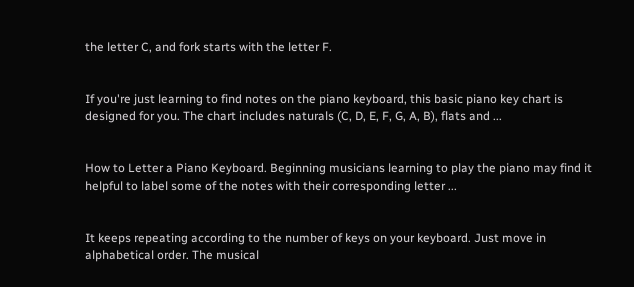the letter C, and fork starts with the letter F.


If you're just learning to find notes on the piano keyboard, this basic piano key chart is designed for you. The chart includes naturals (C, D, E, F, G, A, B), flats and ...


How to Letter a Piano Keyboard. Beginning musicians learning to play the piano may find it helpful to label some of the notes with their corresponding letter ...


It keeps repeating according to the number of keys on your keyboard. Just move in alphabetical order. The musical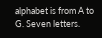alphabet is from A to G. Seven letters.